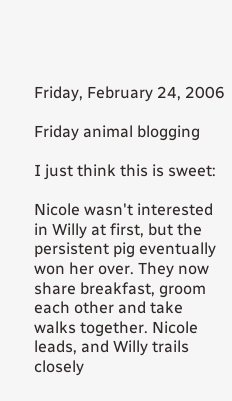Friday, February 24, 2006

Friday animal blogging

I just think this is sweet:

Nicole wasn't interested in Willy at first, but the persistent pig eventually won her over. They now share breakfast, groom each other and take walks together. Nicole leads, and Willy trails closely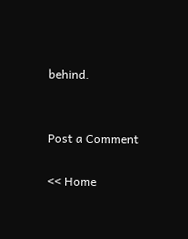behind.


Post a Comment

<< Home